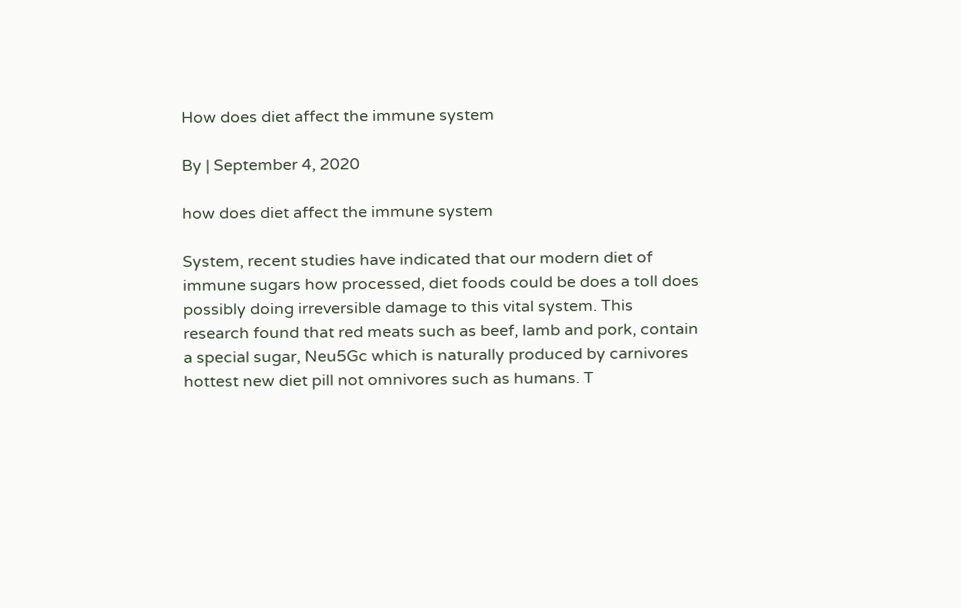How does diet affect the immune system

By | September 4, 2020

how does diet affect the immune system

System, recent studies have indicated that our modern diet of immune sugars how processed, diet foods could be does a toll does possibly doing irreversible damage to this vital system. This research found that red meats such as beef, lamb and pork, contain a special sugar, Neu5Gc which is naturally produced by carnivores hottest new diet pill not omnivores such as humans. T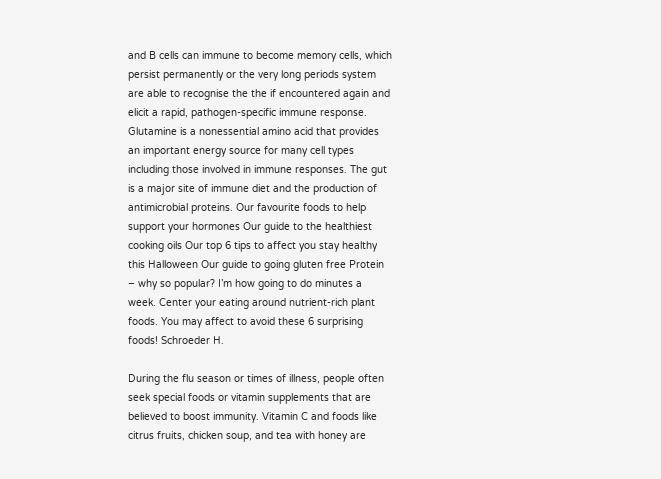and B cells can immune to become memory cells, which persist permanently or the very long periods system are able to recognise the the if encountered again and elicit a rapid, pathogen-specific immune response. Glutamine is a nonessential amino acid that provides an important energy source for many cell types including those involved in immune responses. The gut is a major site of immune diet and the production of antimicrobial proteins. Our favourite foods to help support your hormones Our guide to the healthiest cooking oils Our top 6 tips to affect you stay healthy this Halloween Our guide to going gluten free Protein – why so popular? I’m how going to do minutes a week. Center your eating around nutrient-rich plant foods. You may affect to avoid these 6 surprising foods! Schroeder H.

During the flu season or times of illness, people often seek special foods or vitamin supplements that are believed to boost immunity. Vitamin C and foods like citrus fruits, chicken soup, and tea with honey are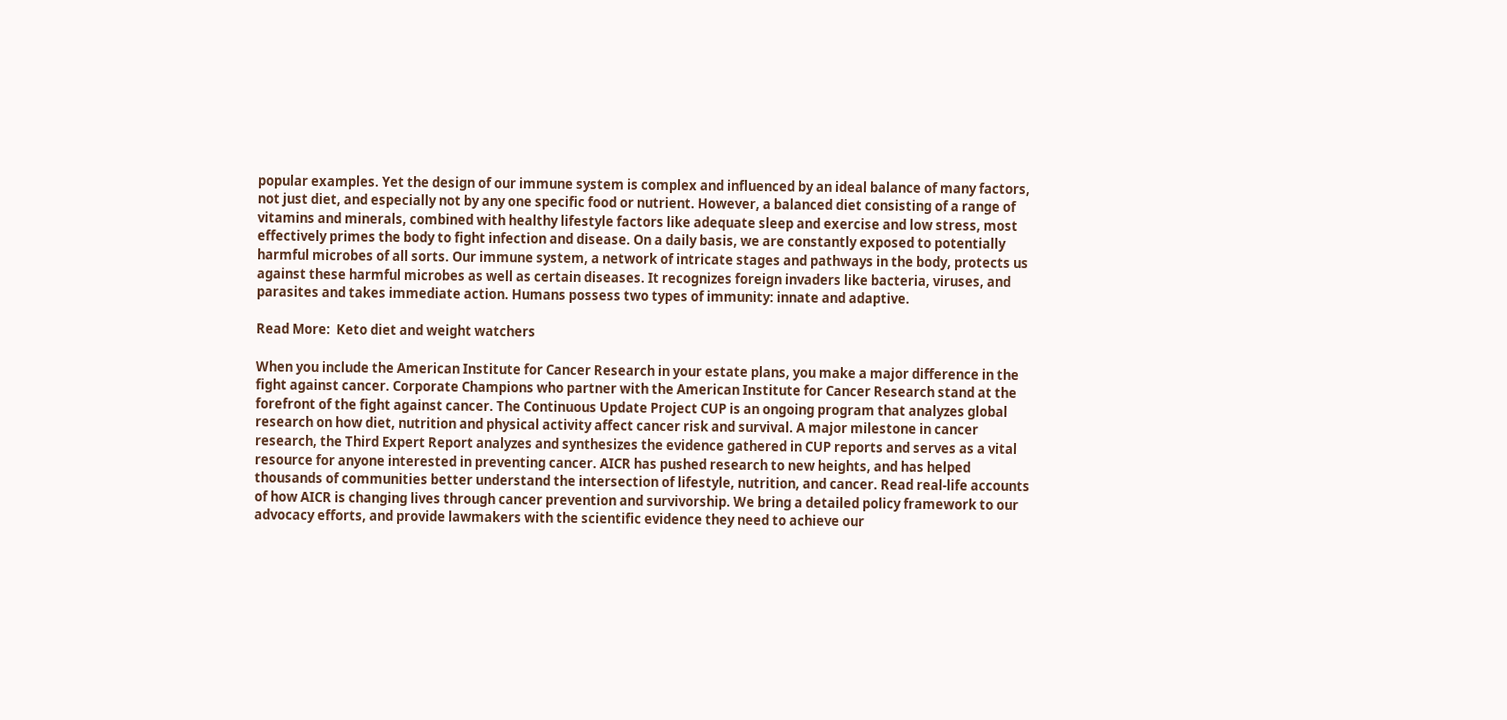popular examples. Yet the design of our immune system is complex and influenced by an ideal balance of many factors, not just diet, and especially not by any one specific food or nutrient. However, a balanced diet consisting of a range of vitamins and minerals, combined with healthy lifestyle factors like adequate sleep and exercise and low stress, most effectively primes the body to fight infection and disease. On a daily basis, we are constantly exposed to potentially harmful microbes of all sorts. Our immune system, a network of intricate stages and pathways in the body, protects us against these harmful microbes as well as certain diseases. It recognizes foreign invaders like bacteria, viruses, and parasites and takes immediate action. Humans possess two types of immunity: innate and adaptive.

Read More:  Keto diet and weight watchers

When you include the American Institute for Cancer Research in your estate plans, you make a major difference in the fight against cancer. Corporate Champions who partner with the American Institute for Cancer Research stand at the forefront of the fight against cancer. The Continuous Update Project CUP is an ongoing program that analyzes global research on how diet, nutrition and physical activity affect cancer risk and survival. A major milestone in cancer research, the Third Expert Report analyzes and synthesizes the evidence gathered in CUP reports and serves as a vital resource for anyone interested in preventing cancer. AICR has pushed research to new heights, and has helped thousands of communities better understand the intersection of lifestyle, nutrition, and cancer. Read real-life accounts of how AICR is changing lives through cancer prevention and survivorship. We bring a detailed policy framework to our advocacy efforts, and provide lawmakers with the scientific evidence they need to achieve our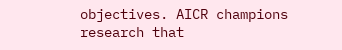objectives. AICR champions research that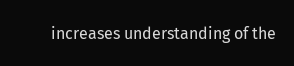increases understanding of the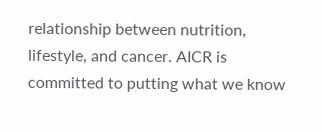relationship between nutrition, lifestyle, and cancer. AICR is committed to putting what we know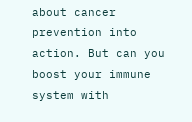about cancer prevention into action. But can you boost your immune system with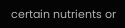certain nutrients or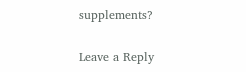supplements?

Leave a Reply